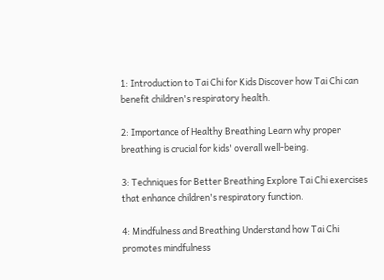1: Introduction to Tai Chi for Kids Discover how Tai Chi can benefit children's respiratory health.

2: Importance of Healthy Breathing Learn why proper breathing is crucial for kids' overall well-being.

3: Techniques for Better Breathing Explore Tai Chi exercises that enhance children's respiratory function.

4: Mindfulness and Breathing Understand how Tai Chi promotes mindfulness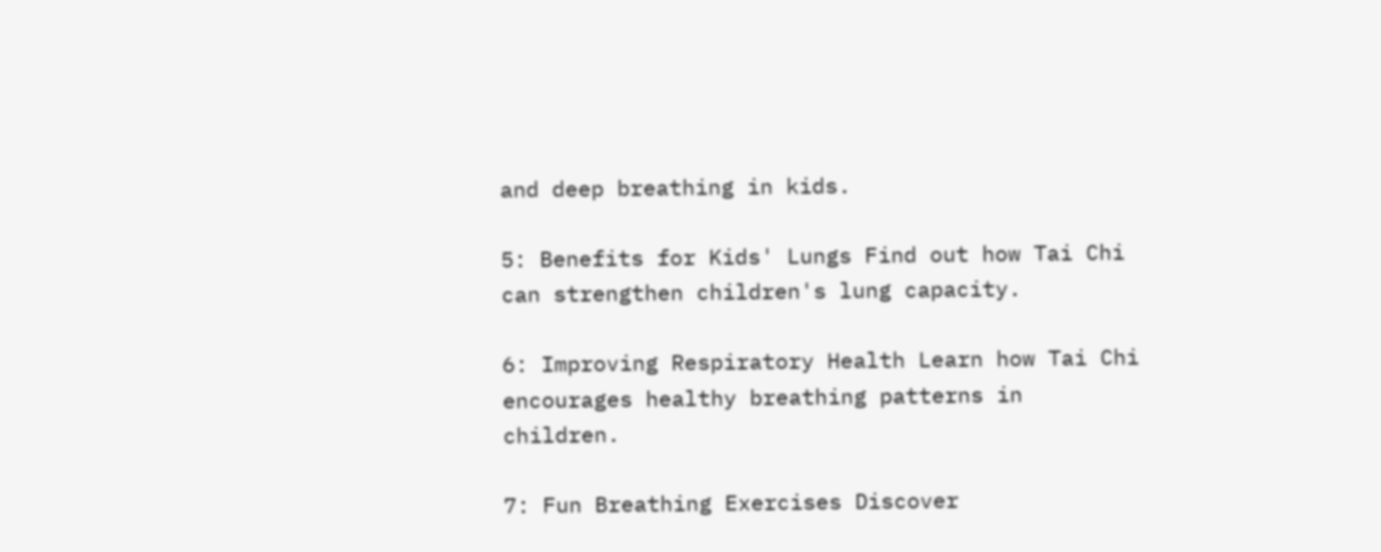and deep breathing in kids.

5: Benefits for Kids' Lungs Find out how Tai Chi can strengthen children's lung capacity.

6: Improving Respiratory Health Learn how Tai Chi encourages healthy breathing patterns in children.

7: Fun Breathing Exercises Discover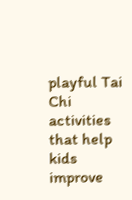playful Tai Chi activities that help kids improve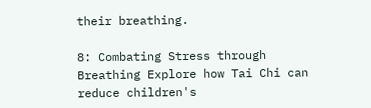their breathing.

8: Combating Stress through Breathing Explore how Tai Chi can reduce children's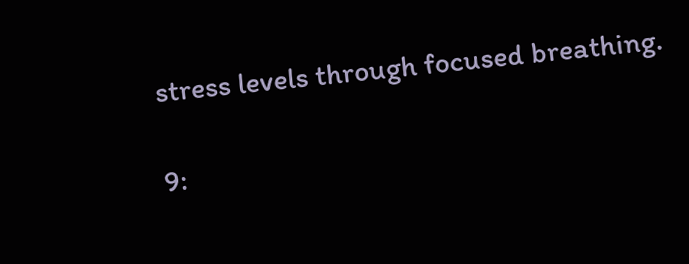stress levels through focused breathing.

9: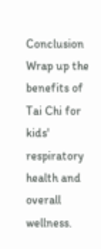Conclusion Wrap up the benefits of Tai Chi for kids' respiratory health and overall wellness.